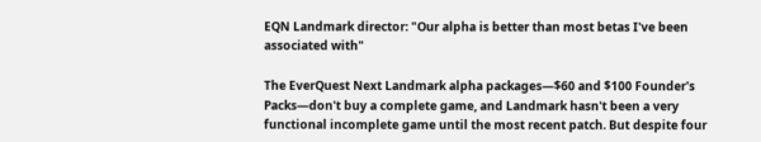EQN Landmark director: "Our alpha is better than most betas I've been associated with"

The EverQuest Next Landmark alpha packages—$60 and $100 Founder's Packs—don't buy a complete game, and Landmark hasn't been a very functional incomplete game until the most recent patch. But despite four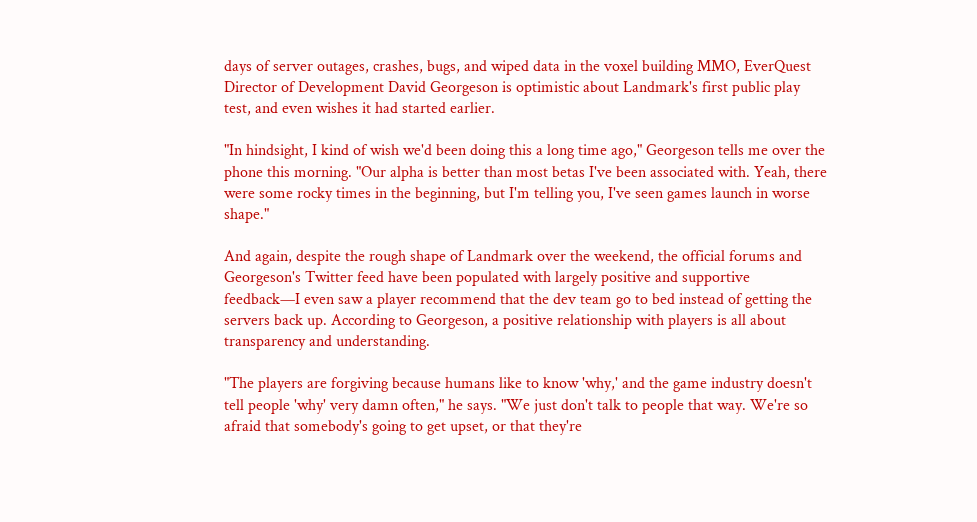days of server outages, crashes, bugs, and wiped data in the voxel building MMO, EverQuest Director of Development David Georgeson is optimistic about Landmark's first public play test, and even wishes it had started earlier.

"In hindsight, I kind of wish we'd been doing this a long time ago," Georgeson tells me over the phone this morning. "Our alpha is better than most betas I've been associated with. Yeah, there were some rocky times in the beginning, but I'm telling you, I've seen games launch in worse shape."

And again, despite the rough shape of Landmark over the weekend, the official forums and Georgeson's Twitter feed have been populated with largely positive and supportive feedback—I even saw a player recommend that the dev team go to bed instead of getting the servers back up. According to Georgeson, a positive relationship with players is all about transparency and understanding.

"The players are forgiving because humans like to know 'why,' and the game industry doesn't tell people 'why' very damn often," he says. "We just don't talk to people that way. We're so afraid that somebody's going to get upset, or that they're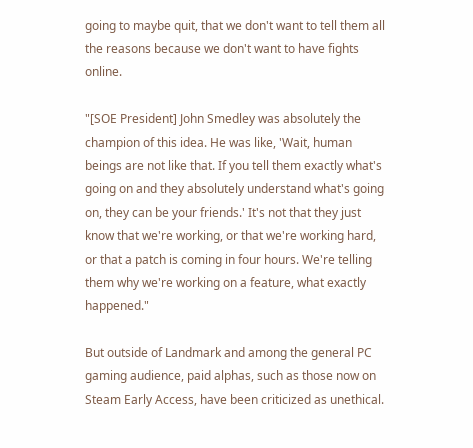going to maybe quit, that we don't want to tell them all the reasons because we don't want to have fights online.

"[SOE President] John Smedley was absolutely the champion of this idea. He was like, 'Wait, human beings are not like that. If you tell them exactly what's going on and they absolutely understand what's going on, they can be your friends.' It's not that they just know that we're working, or that we're working hard, or that a patch is coming in four hours. We're telling them why we're working on a feature, what exactly happened."

But outside of Landmark and among the general PC gaming audience, paid alphas, such as those now on Steam Early Access, have been criticized as unethical.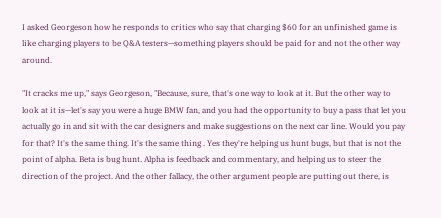I asked Georgeson how he responds to critics who say that charging $60 for an unfinished game is like charging players to be Q&A testers—something players should be paid for and not the other way around.

"It cracks me up," says Georgeson, "Because, sure, that's one way to look at it. But the other way to look at it is—let's say you were a huge BMW fan, and you had the opportunity to buy a pass that let you actually go in and sit with the car designers and make suggestions on the next car line. Would you pay for that? It's the same thing. It's the same thing . Yes they're helping us hunt bugs, but that is not the point of alpha. Beta is bug hunt. Alpha is feedback and commentary, and helping us to steer the direction of the project. And the other fallacy, the other argument people are putting out there, is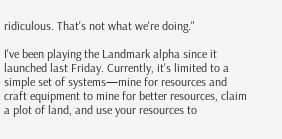ridiculous. That's not what we're doing."

I've been playing the Landmark alpha since it launched last Friday. Currently, it's limited to a simple set of systems—mine for resources and craft equipment to mine for better resources, claim a plot of land, and use your resources to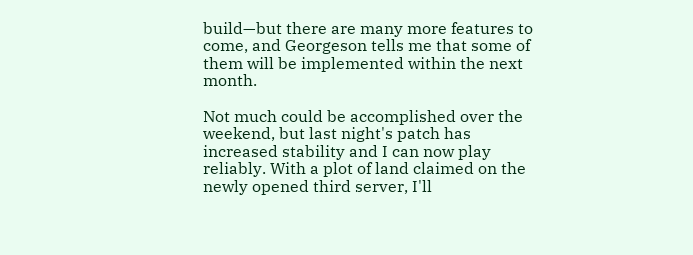build—but there are many more features to come, and Georgeson tells me that some of them will be implemented within the next month.

Not much could be accomplished over the weekend, but last night's patch has increased stability and I can now play reliably. With a plot of land claimed on the newly opened third server, I'll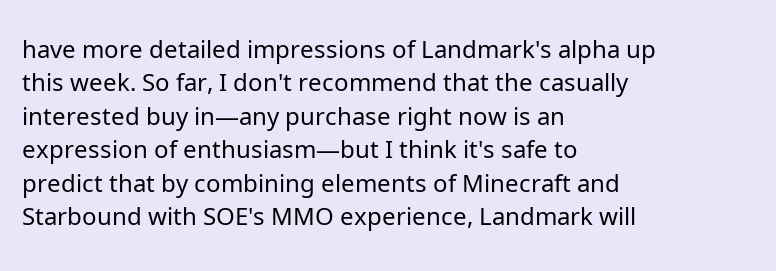have more detailed impressions of Landmark's alpha up this week. So far, I don't recommend that the casually interested buy in—any purchase right now is an expression of enthusiasm—but I think it's safe to predict that by combining elements of Minecraft and Starbound with SOE's MMO experience, Landmark will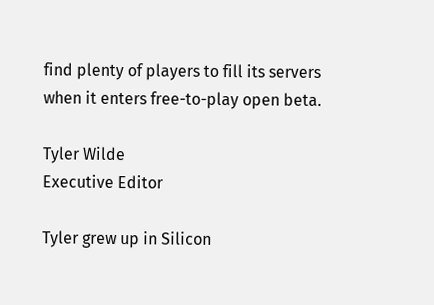find plenty of players to fill its servers when it enters free-to-play open beta.

Tyler Wilde
Executive Editor

Tyler grew up in Silicon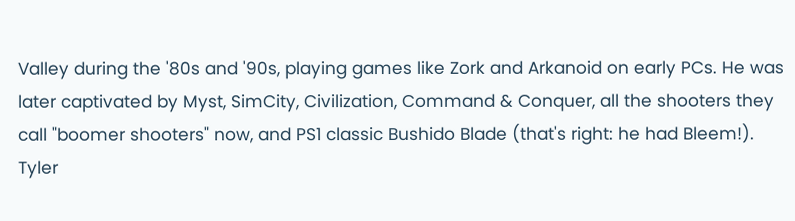Valley during the '80s and '90s, playing games like Zork and Arkanoid on early PCs. He was later captivated by Myst, SimCity, Civilization, Command & Conquer, all the shooters they call "boomer shooters" now, and PS1 classic Bushido Blade (that's right: he had Bleem!). Tyler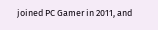joined PC Gamer in 2011, and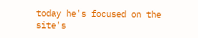today he's focused on the site's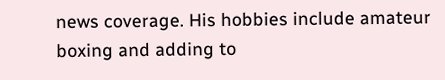news coverage. His hobbies include amateur boxing and adding to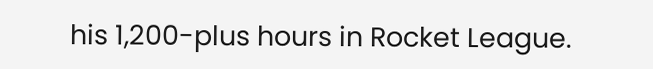his 1,200-plus hours in Rocket League.